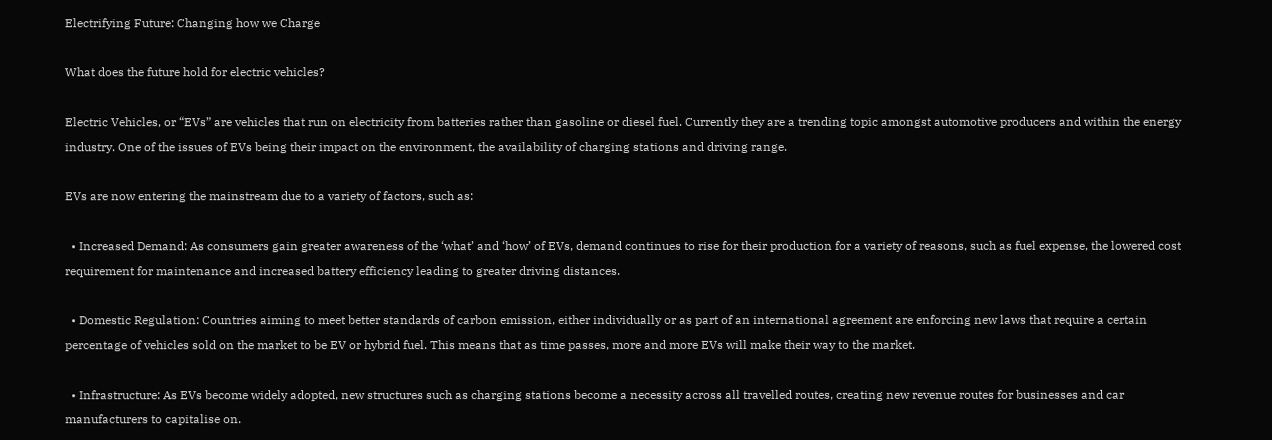Electrifying Future: Changing how we Charge

What does the future hold for electric vehicles?

Electric Vehicles, or “EVs” are vehicles that run on electricity from batteries rather than gasoline or diesel fuel. Currently they are a trending topic amongst automotive producers and within the energy industry. One of the issues of EVs being their impact on the environment, the availability of charging stations and driving range.

EVs are now entering the mainstream due to a variety of factors, such as:

  • Increased Demand: As consumers gain greater awareness of the ‘what’ and ‘how’ of EVs, demand continues to rise for their production for a variety of reasons, such as fuel expense, the lowered cost requirement for maintenance and increased battery efficiency leading to greater driving distances.

  • Domestic Regulation: Countries aiming to meet better standards of carbon emission, either individually or as part of an international agreement are enforcing new laws that require a certain percentage of vehicles sold on the market to be EV or hybrid fuel. This means that as time passes, more and more EVs will make their way to the market.

  • Infrastructure: As EVs become widely adopted, new structures such as charging stations become a necessity across all travelled routes, creating new revenue routes for businesses and car manufacturers to capitalise on.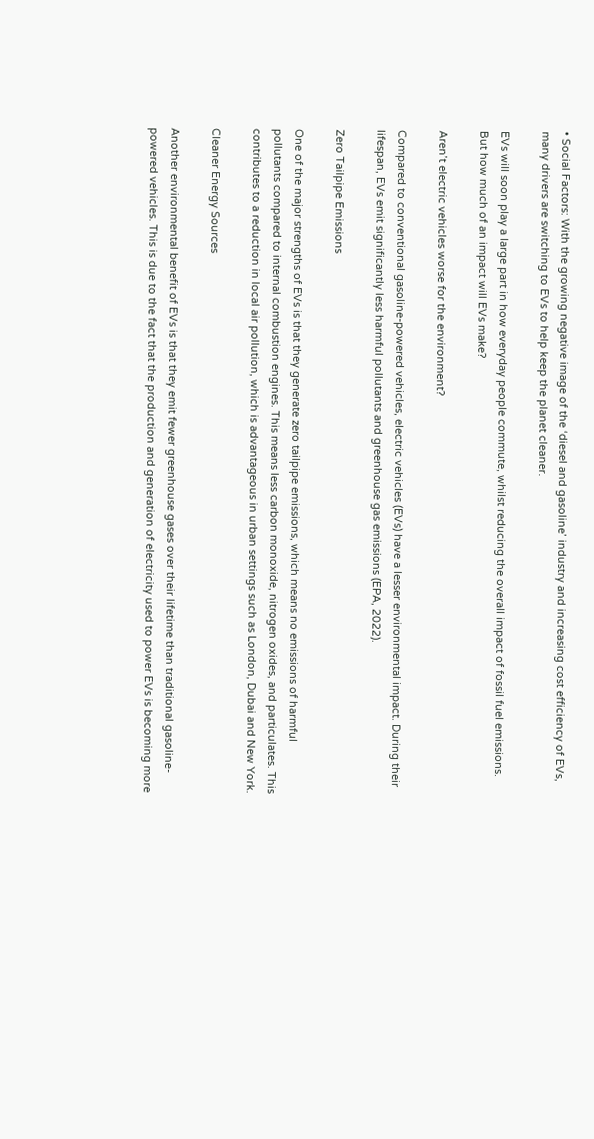• Social Factors: With the growing negative image of the ‘diesel and gasoline’ industry and increasing cost efficiency of EVs, many drivers are switching to EVs to help keep the planet cleaner.

EVs will soon play a large part in how everyday people commute, whilst reducing the overall impact of fossil fuel emissions. But how much of an impact will EVs make?

Aren’t electric vehicles worse for the environment?

Compared to conventional gasoline-powered vehicles, electric vehicles (EVs) have a lesser environmental impact. During their lifespan, EVs emit significantly less harmful pollutants and greenhouse gas emissions (EPA, 2022).

Zero Tailpipe Emissions

One of the major strengths of EVs is that they generate zero tailpipe emissions, which means no emissions of harmful pollutants compared to internal combustion engines. This means less carbon monoxide, nitrogen oxides, and particulates. This contributes to a reduction in local air pollution, which is advantageous in urban settings such as London, Dubai and New York.

Cleaner Energy Sources

Another environmental benefit of EVs is that they emit fewer greenhouse gases over their lifetime than traditional gasoline-powered vehicles. This is due to the fact that the production and generation of electricity used to power EVs is becoming more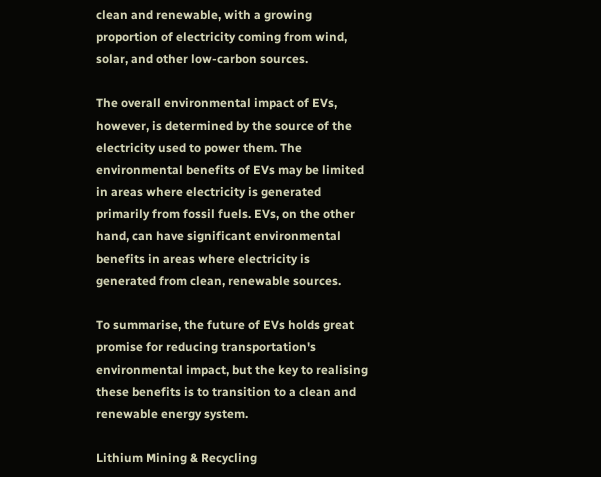clean and renewable, with a growing proportion of electricity coming from wind, solar, and other low-carbon sources.

The overall environmental impact of EVs, however, is determined by the source of the electricity used to power them. The environmental benefits of EVs may be limited in areas where electricity is generated primarily from fossil fuels. EVs, on the other hand, can have significant environmental benefits in areas where electricity is generated from clean, renewable sources.

To summarise, the future of EVs holds great promise for reducing transportation's environmental impact, but the key to realising these benefits is to transition to a clean and renewable energy system.

Lithium Mining & Recycling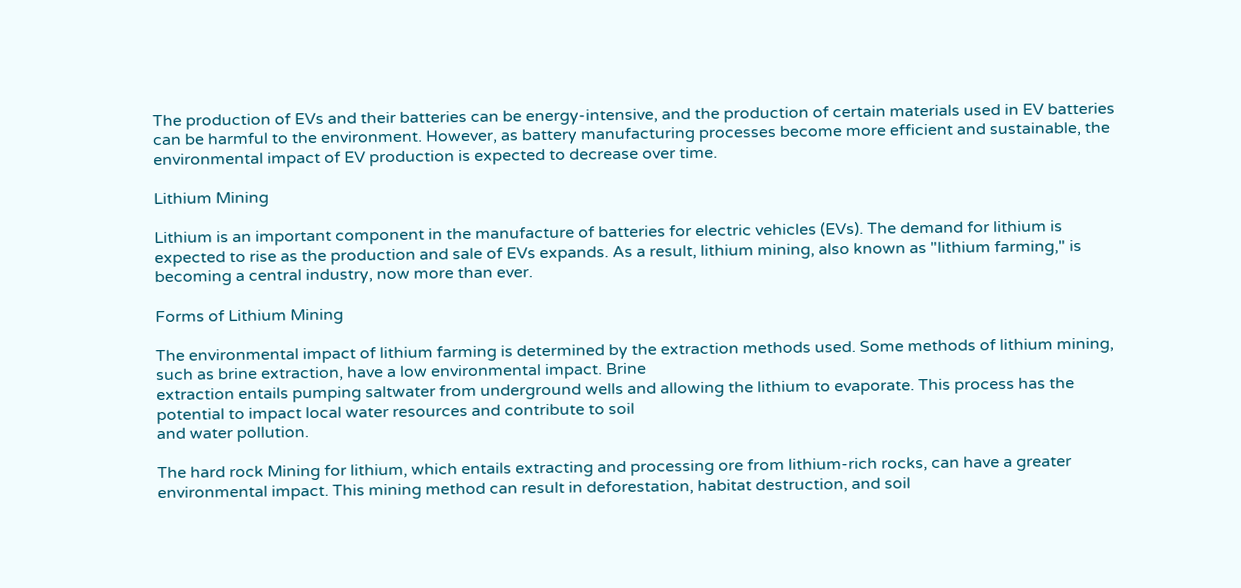The production of EVs and their batteries can be energy-intensive, and the production of certain materials used in EV batteries can be harmful to the environment. However, as battery manufacturing processes become more efficient and sustainable, the environmental impact of EV production is expected to decrease over time.

Lithium Mining

Lithium is an important component in the manufacture of batteries for electric vehicles (EVs). The demand for lithium is expected to rise as the production and sale of EVs expands. As a result, lithium mining, also known as "lithium farming," is becoming a central industry, now more than ever.

Forms of Lithium Mining

The environmental impact of lithium farming is determined by the extraction methods used. Some methods of lithium mining, such as brine extraction, have a low environmental impact. Brine
extraction entails pumping saltwater from underground wells and allowing the lithium to evaporate. This process has the potential to impact local water resources and contribute to soil
and water pollution.

The hard rock Mining for lithium, which entails extracting and processing ore from lithium-rich rocks, can have a greater environmental impact. This mining method can result in deforestation, habitat destruction, and soil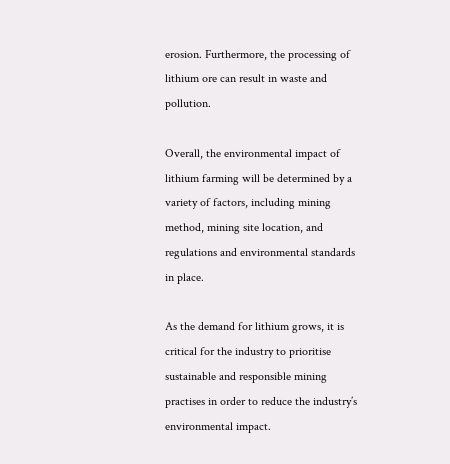erosion. Furthermore, the processing of lithium ore can result in waste and pollution.

Overall, the environmental impact of lithium farming will be determined by a variety of factors, including mining method, mining site location, and regulations and environmental standards in place.

As the demand for lithium grows, it is critical for the industry to prioritise sustainable and responsible mining practises in order to reduce the industry’s environmental impact.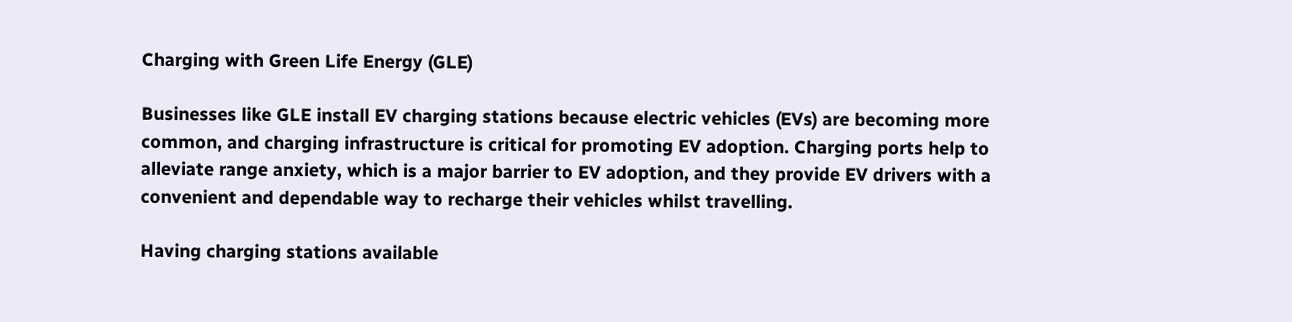Charging with Green Life Energy (GLE)

Businesses like GLE install EV charging stations because electric vehicles (EVs) are becoming more common, and charging infrastructure is critical for promoting EV adoption. Charging ports help to alleviate range anxiety, which is a major barrier to EV adoption, and they provide EV drivers with a convenient and dependable way to recharge their vehicles whilst travelling.

Having charging stations available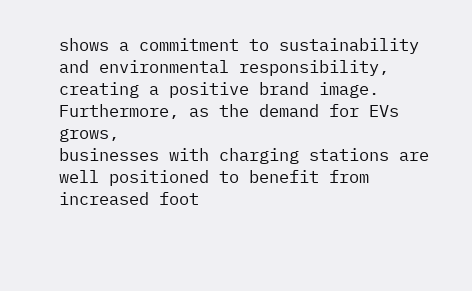shows a commitment to sustainability and environmental responsibility, creating a positive brand image. Furthermore, as the demand for EVs grows,
businesses with charging stations are well positioned to benefit from increased foot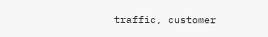traffic, customer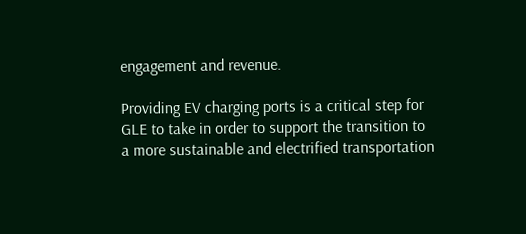engagement and revenue.

Providing EV charging ports is a critical step for GLE to take in order to support the transition to a more sustainable and electrified transportation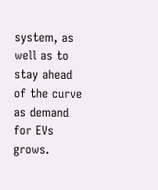system, as well as to stay ahead of the curve as demand for EVs grows.